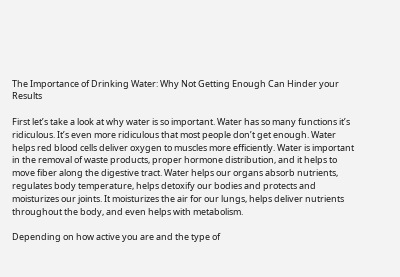The Importance of Drinking Water: Why Not Getting Enough Can Hinder your Results

First let’s take a look at why water is so important. Water has so many functions it’s ridiculous. It’s even more ridiculous that most people don’t get enough. Water helps red blood cells deliver oxygen to muscles more efficiently. Water is important in the removal of waste products, proper hormone distribution, and it helps to move fiber along the digestive tract. Water helps our organs absorb nutrients, regulates body temperature, helps detoxify our bodies and protects and moisturizes our joints. It moisturizes the air for our lungs, helps deliver nutrients throughout the body, and even helps with metabolism.

Depending on how active you are and the type of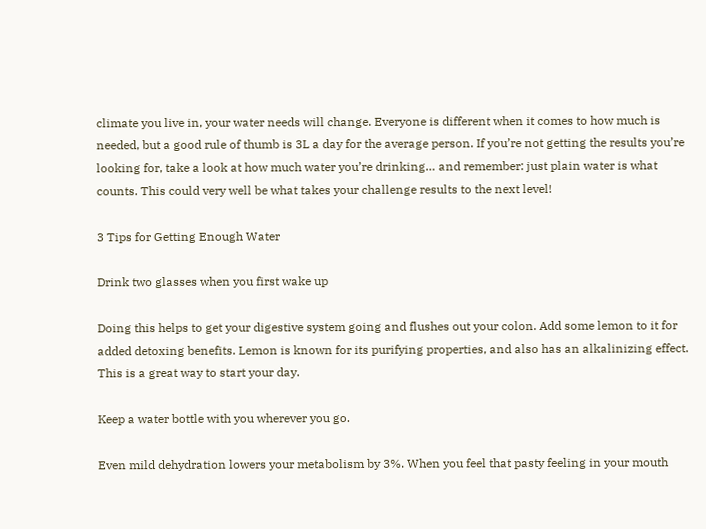climate you live in, your water needs will change. Everyone is different when it comes to how much is needed, but a good rule of thumb is 3L a day for the average person. If you’re not getting the results you’re looking for, take a look at how much water you’re drinking… and remember: just plain water is what counts. This could very well be what takes your challenge results to the next level!

3 Tips for Getting Enough Water

Drink two glasses when you first wake up

Doing this helps to get your digestive system going and flushes out your colon. Add some lemon to it for added detoxing benefits. Lemon is known for its purifying properties, and also has an alkalinizing effect. This is a great way to start your day.

Keep a water bottle with you wherever you go.

Even mild dehydration lowers your metabolism by 3%. When you feel that pasty feeling in your mouth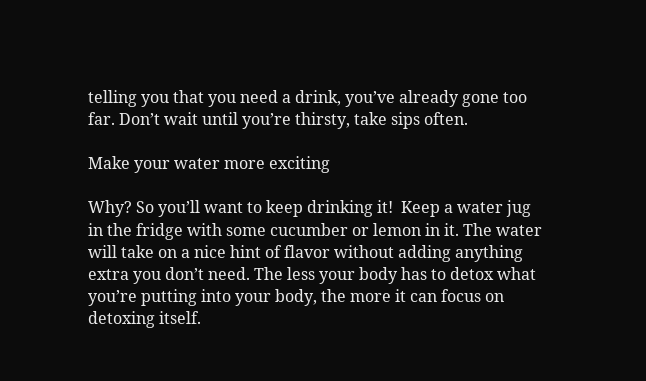telling you that you need a drink, you’ve already gone too far. Don’t wait until you’re thirsty, take sips often.

Make your water more exciting

Why? So you’ll want to keep drinking it!  Keep a water jug in the fridge with some cucumber or lemon in it. The water will take on a nice hint of flavor without adding anything extra you don’t need. The less your body has to detox what you’re putting into your body, the more it can focus on detoxing itself.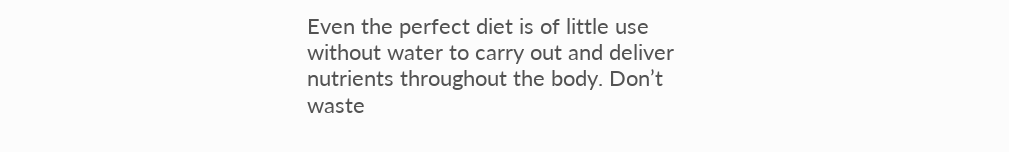Even the perfect diet is of little use without water to carry out and deliver nutrients throughout the body. Don’t waste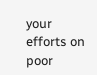your efforts on poor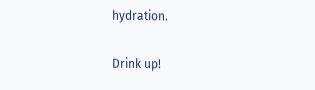hydration.

Drink up!